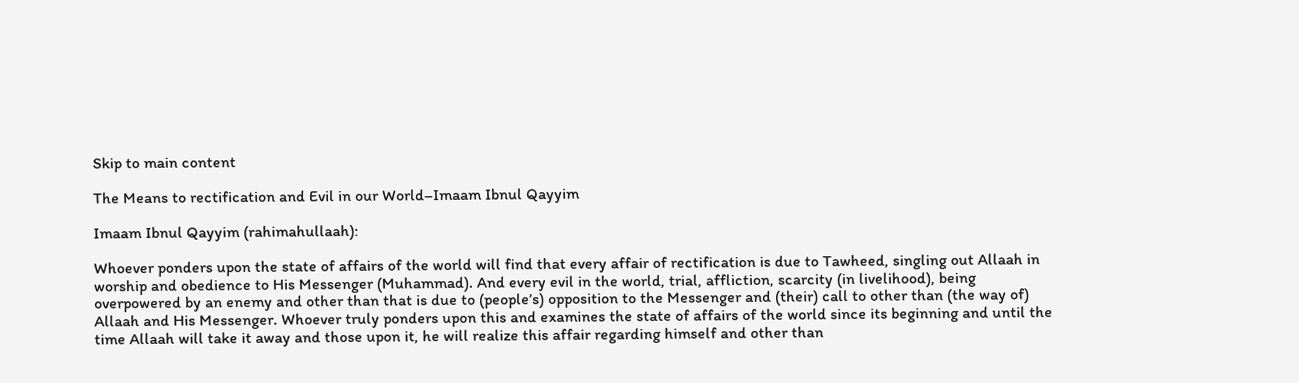Skip to main content

The Means to rectification and Evil in our World–Imaam Ibnul Qayyim

Imaam Ibnul Qayyim (rahimahullaah):

Whoever ponders upon the state of affairs of the world will find that every affair of rectification is due to Tawheed, singling out Allaah in worship and obedience to His Messenger (Muhammad). And every evil in the world, trial, affliction, scarcity (in livelihood), being overpowered by an enemy and other than that is due to (people’s) opposition to the Messenger and (their) call to other than (the way of) Allaah and His Messenger. Whoever truly ponders upon this and examines the state of affairs of the world since its beginning and until the time Allaah will take it away and those upon it, he will realize this affair regarding himself and other than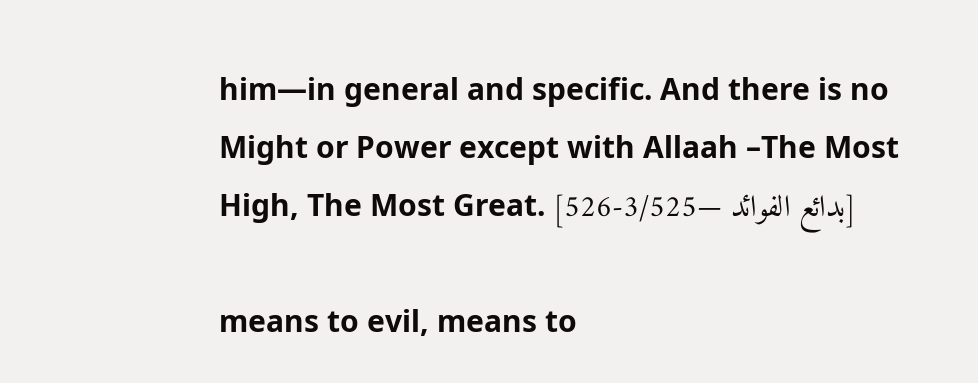him—in general and specific. And there is no Might or Power except with Allaah –The Most High, The Most Great. [بدائع الفوائد —3/525-526]

means to evil, means to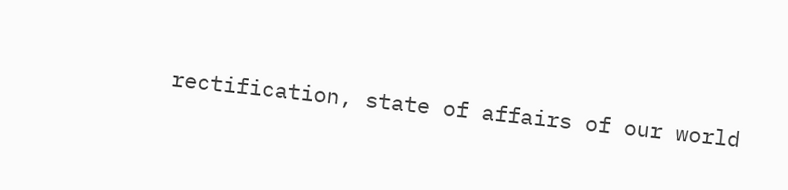rectification, state of affairs of our world